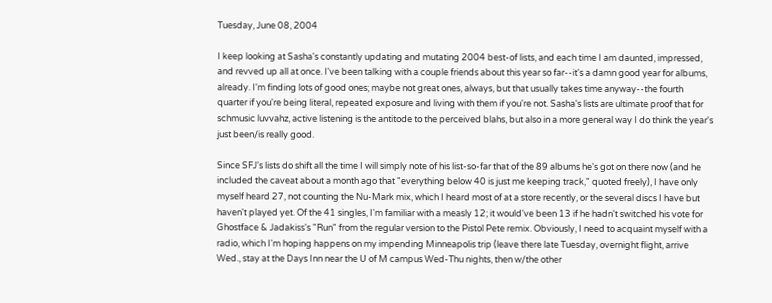Tuesday, June 08, 2004

I keep looking at Sasha's constantly updating and mutating 2004 best-of lists, and each time I am daunted, impressed, and revved up all at once. I've been talking with a couple friends about this year so far--it's a damn good year for albums, already. I'm finding lots of good ones; maybe not great ones, always, but that usually takes time anyway--the fourth quarter if you're being literal, repeated exposure and living with them if you're not. Sasha's lists are ultimate proof that for schmusic luvvahz, active listening is the antitode to the perceived blahs, but also in a more general way I do think the year's just been/is really good.

Since SFJ's lists do shift all the time I will simply note of his list-so-far that of the 89 albums he's got on there now (and he included the caveat about a month ago that "everything below 40 is just me keeping track," quoted freely), I have only myself heard 27, not counting the Nu-Mark mix, which I heard most of at a store recently, or the several discs I have but haven't played yet. Of the 41 singles, I'm familiar with a measly 12; it would've been 13 if he hadn't switched his vote for Ghostface & Jadakiss's "Run" from the regular version to the Pistol Pete remix. Obviously, I need to acquaint myself with a radio, which I'm hoping happens on my impending Minneapolis trip (leave there late Tuesday, overnight flight, arrive Wed., stay at the Days Inn near the U of M campus Wed-Thu nights, then w/the other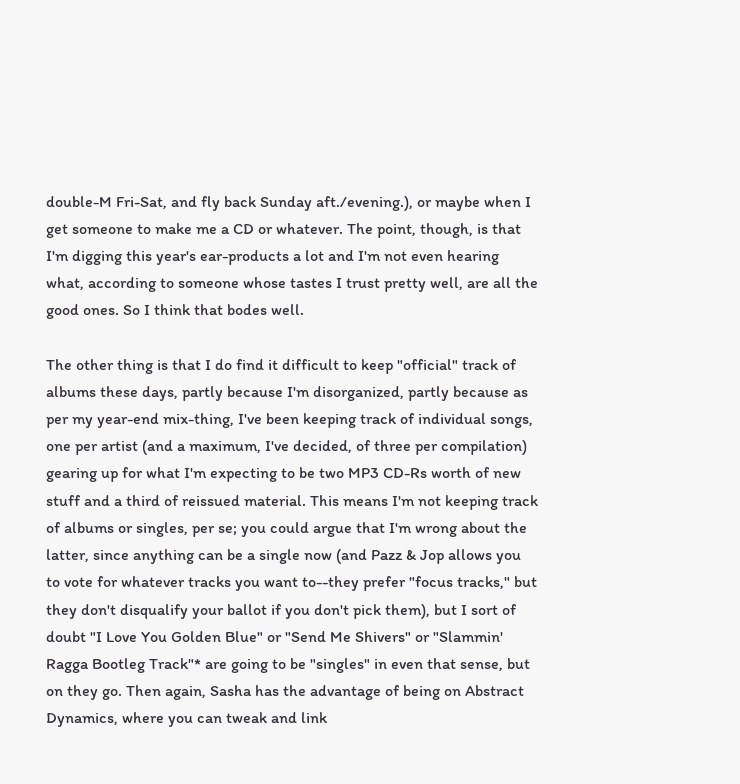double-M Fri-Sat, and fly back Sunday aft./evening.), or maybe when I get someone to make me a CD or whatever. The point, though, is that I'm digging this year's ear-products a lot and I'm not even hearing what, according to someone whose tastes I trust pretty well, are all the good ones. So I think that bodes well.

The other thing is that I do find it difficult to keep "official" track of albums these days, partly because I'm disorganized, partly because as per my year-end mix-thing, I've been keeping track of individual songs, one per artist (and a maximum, I've decided, of three per compilation) gearing up for what I'm expecting to be two MP3 CD-Rs worth of new stuff and a third of reissued material. This means I'm not keeping track of albums or singles, per se; you could argue that I'm wrong about the latter, since anything can be a single now (and Pazz & Jop allows you to vote for whatever tracks you want to--they prefer "focus tracks," but they don't disqualify your ballot if you don't pick them), but I sort of doubt "I Love You Golden Blue" or "Send Me Shivers" or "Slammin' Ragga Bootleg Track"* are going to be "singles" in even that sense, but on they go. Then again, Sasha has the advantage of being on Abstract Dynamics, where you can tweak and link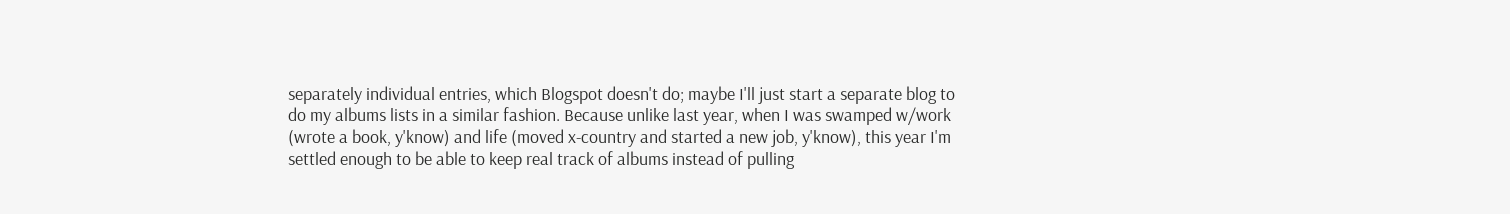separately individual entries, which Blogspot doesn't do; maybe I'll just start a separate blog to do my albums lists in a similar fashion. Because unlike last year, when I was swamped w/work (wrote a book, y'know) and life (moved x-country and started a new job, y'know), this year I'm settled enough to be able to keep real track of albums instead of pulling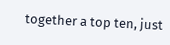together a top ten, just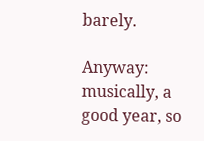barely.

Anyway: musically, a good year, so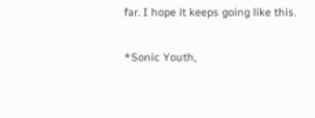far. I hope it keeps going like this.

*Sonic Youth,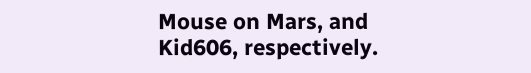Mouse on Mars, and Kid606, respectively.